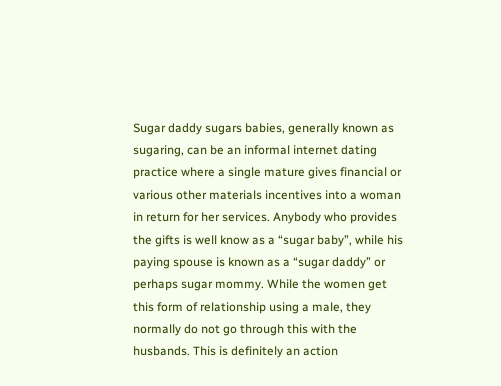Sugar daddy sugars babies, generally known as sugaring, can be an informal internet dating practice where a single mature gives financial or various other materials incentives into a woman in return for her services. Anybody who provides the gifts is well know as a “sugar baby”, while his paying spouse is known as a “sugar daddy” or perhaps sugar mommy. While the women get this form of relationship using a male, they normally do not go through this with the husbands. This is definitely an action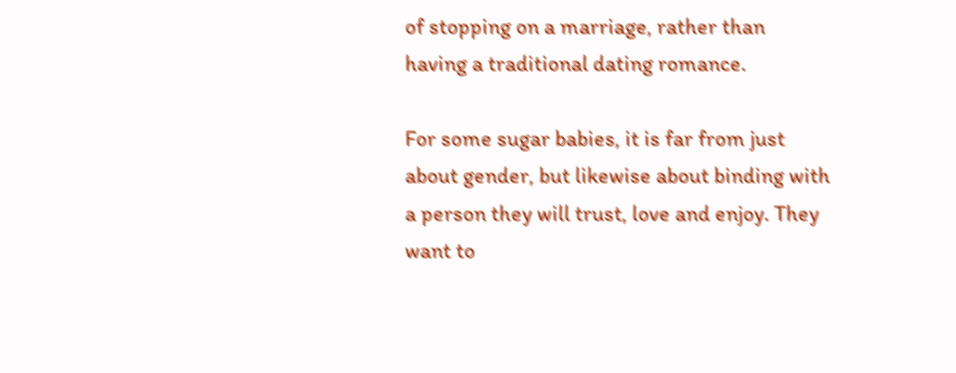of stopping on a marriage, rather than having a traditional dating romance.

For some sugar babies, it is far from just about gender, but likewise about binding with a person they will trust, love and enjoy. They want to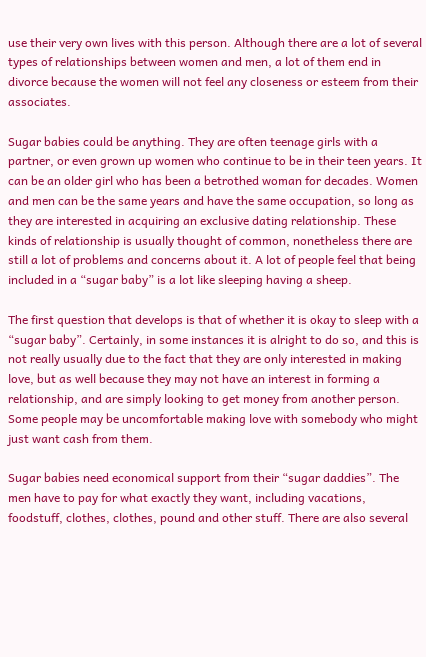use their very own lives with this person. Although there are a lot of several types of relationships between women and men, a lot of them end in divorce because the women will not feel any closeness or esteem from their associates.

Sugar babies could be anything. They are often teenage girls with a partner, or even grown up women who continue to be in their teen years. It can be an older girl who has been a betrothed woman for decades. Women and men can be the same years and have the same occupation, so long as they are interested in acquiring an exclusive dating relationship. These kinds of relationship is usually thought of common, nonetheless there are still a lot of problems and concerns about it. A lot of people feel that being included in a “sugar baby” is a lot like sleeping having a sheep.

The first question that develops is that of whether it is okay to sleep with a “sugar baby”. Certainly, in some instances it is alright to do so, and this is not really usually due to the fact that they are only interested in making love, but as well because they may not have an interest in forming a relationship, and are simply looking to get money from another person. Some people may be uncomfortable making love with somebody who might just want cash from them.

Sugar babies need economical support from their “sugar daddies”. The men have to pay for what exactly they want, including vacations, foodstuff, clothes, clothes, pound and other stuff. There are also several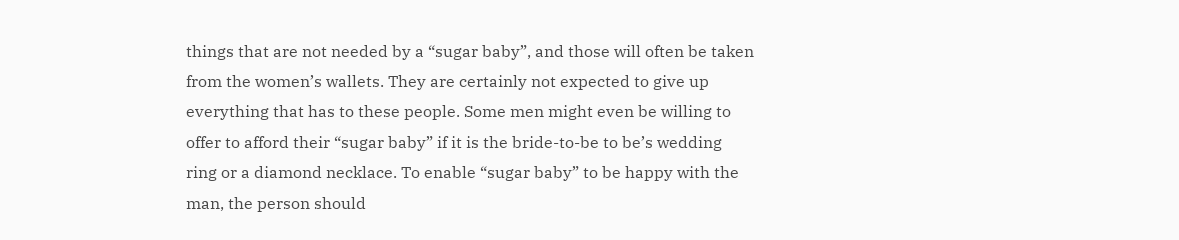things that are not needed by a “sugar baby”, and those will often be taken from the women’s wallets. They are certainly not expected to give up everything that has to these people. Some men might even be willing to offer to afford their “sugar baby” if it is the bride-to-be to be’s wedding ring or a diamond necklace. To enable “sugar baby” to be happy with the man, the person should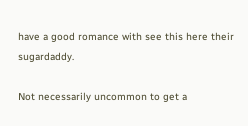have a good romance with see this here their sugardaddy.

Not necessarily uncommon to get a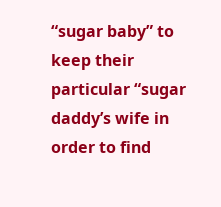“sugar baby” to keep their particular “sugar daddy’s wife in order to find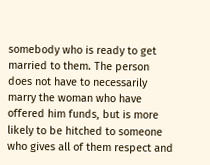somebody who is ready to get married to them. The person does not have to necessarily marry the woman who have offered him funds, but is more likely to be hitched to someone who gives all of them respect and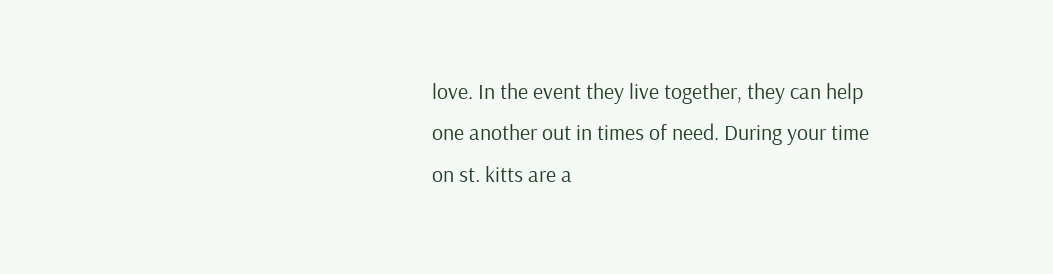love. In the event they live together, they can help one another out in times of need. During your time on st. kitts are a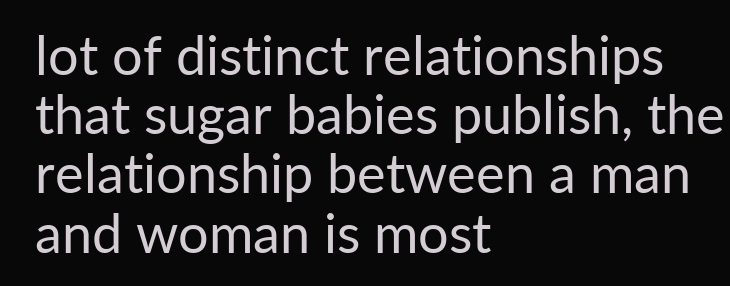lot of distinct relationships that sugar babies publish, the relationship between a man and woman is most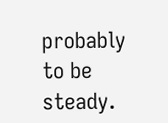probably to be steady.